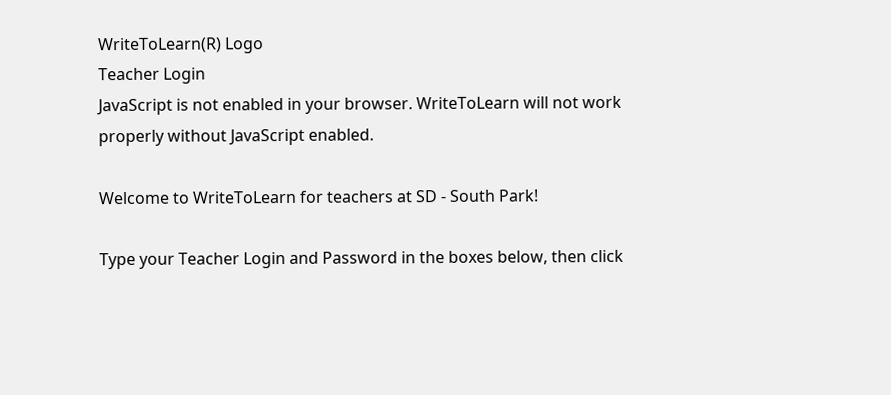WriteToLearn(R) Logo
Teacher Login
JavaScript is not enabled in your browser. WriteToLearn will not work properly without JavaScript enabled.

Welcome to WriteToLearn for teachers at SD - South Park!

Type your Teacher Login and Password in the boxes below, then click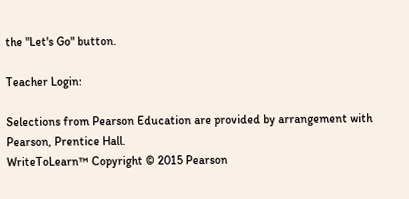the "Let's Go" button.

Teacher Login:

Selections from Pearson Education are provided by arrangement with Pearson, Prentice Hall.
WriteToLearn™ Copyright © 2015 Pearson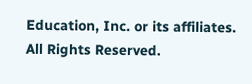Education, Inc. or its affiliates. All Rights Reserved.